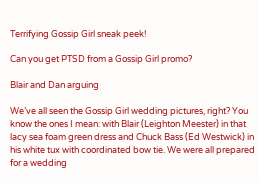Terrifying Gossip Girl sneak peek!

Can you get PTSD from a Gossip Girl promo?

Blair and Dan arguing

We’ve all seen the Gossip Girl wedding pictures, right? You know the ones I mean: with Blair (Leighton Meester) in that lacy sea foam green dress and Chuck Bass (Ed Westwick) in his white tux with coordinated bow tie. We were all prepared for a wedding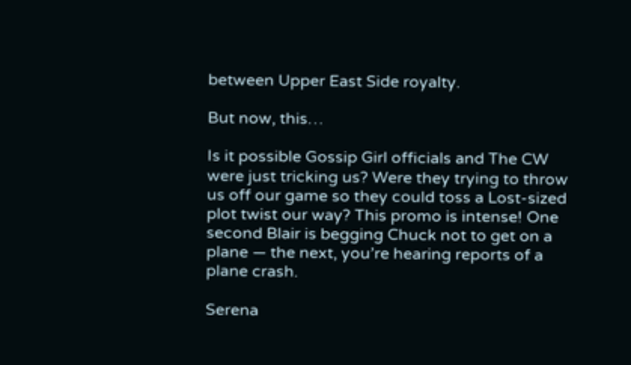between Upper East Side royalty.

But now, this…

Is it possible Gossip Girl officials and The CW were just tricking us? Were they trying to throw us off our game so they could toss a Lost-sized plot twist our way? This promo is intense! One second Blair is begging Chuck not to get on a plane — the next, you’re hearing reports of a plane crash.

Serena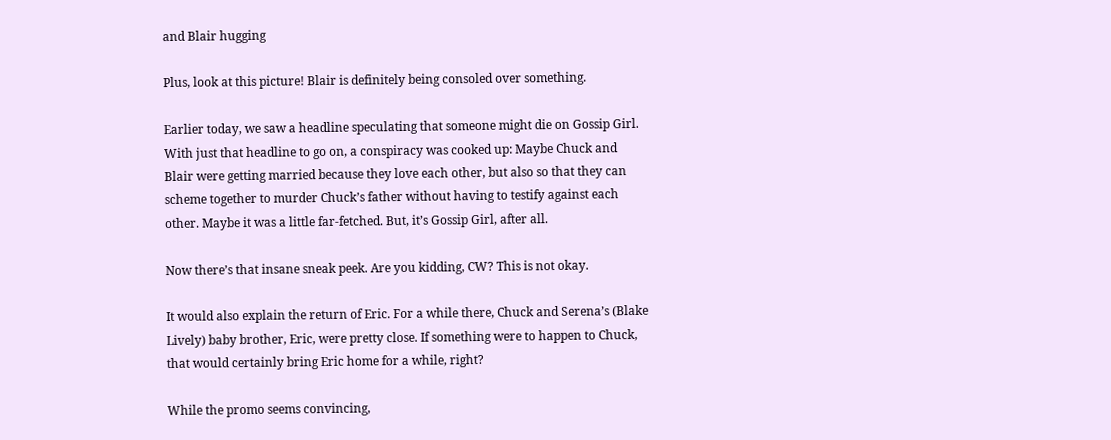and Blair hugging

Plus, look at this picture! Blair is definitely being consoled over something.

Earlier today, we saw a headline speculating that someone might die on Gossip Girl. With just that headline to go on, a conspiracy was cooked up: Maybe Chuck and Blair were getting married because they love each other, but also so that they can scheme together to murder Chuck’s father without having to testify against each other. Maybe it was a little far-fetched. But, it’s Gossip Girl, after all.

Now there’s that insane sneak peek. Are you kidding, CW? This is not okay.

It would also explain the return of Eric. For a while there, Chuck and Serena’s (Blake Lively) baby brother, Eric, were pretty close. If something were to happen to Chuck, that would certainly bring Eric home for a while, right?

While the promo seems convincing,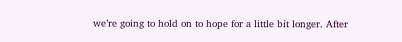we’re going to hold on to hope for a little bit longer. After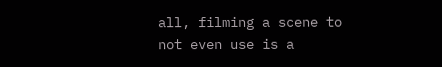all, filming a scene to not even use is a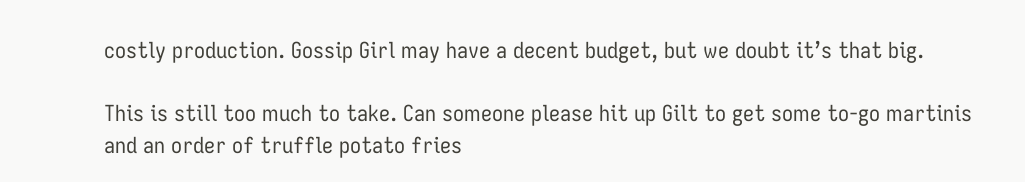costly production. Gossip Girl may have a decent budget, but we doubt it’s that big.

This is still too much to take. Can someone please hit up Gilt to get some to-go martinis and an order of truffle potato fries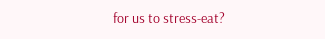for us to stress-eat?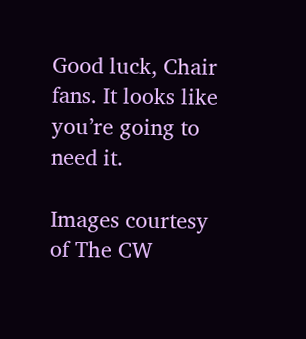Good luck, Chair fans. It looks like you’re going to need it.

Images courtesy of The CW